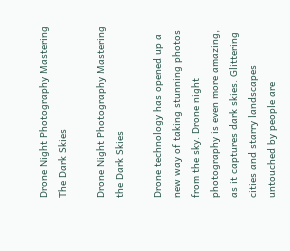Drone Night Photography Mastering The Dark Skies

Drone Night Photography Mastering the Dark Skies

Drone technology has opened up a new way of taking stunning photos from the sky. Drone night photography is even more amazing, as it captures dark skies. Glittering cities and starry landscapes untouched by people are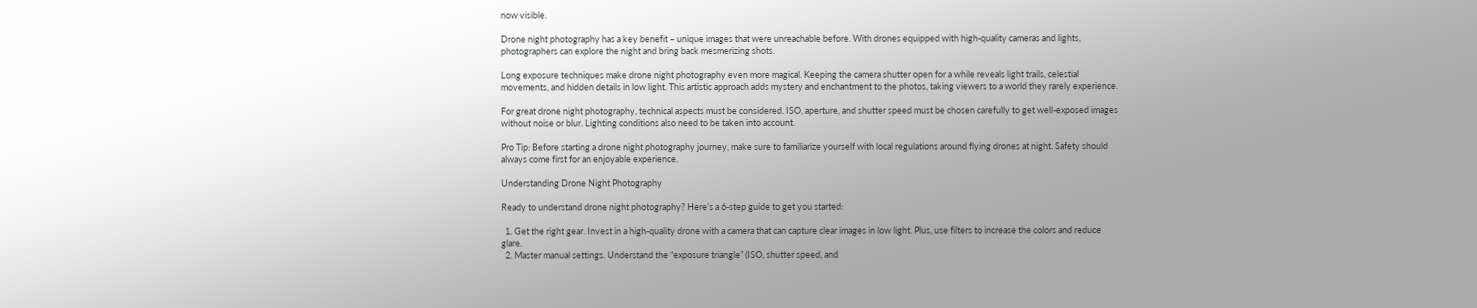now visible.

Drone night photography has a key benefit – unique images that were unreachable before. With drones equipped with high-quality cameras and lights, photographers can explore the night and bring back mesmerizing shots.

Long exposure techniques make drone night photography even more magical. Keeping the camera shutter open for a while reveals light trails, celestial movements, and hidden details in low light. This artistic approach adds mystery and enchantment to the photos, taking viewers to a world they rarely experience.

For great drone night photography, technical aspects must be considered. ISO, aperture, and shutter speed must be chosen carefully to get well-exposed images without noise or blur. Lighting conditions also need to be taken into account.

Pro Tip: Before starting a drone night photography journey, make sure to familiarize yourself with local regulations around flying drones at night. Safety should always come first for an enjoyable experience.

Understanding Drone Night Photography

Ready to understand drone night photography? Here’s a 6-step guide to get you started:

  1. Get the right gear. Invest in a high-quality drone with a camera that can capture clear images in low light. Plus, use filters to increase the colors and reduce glare.
  2. Master manual settings. Understand the “exposure triangle” (ISO, shutter speed, and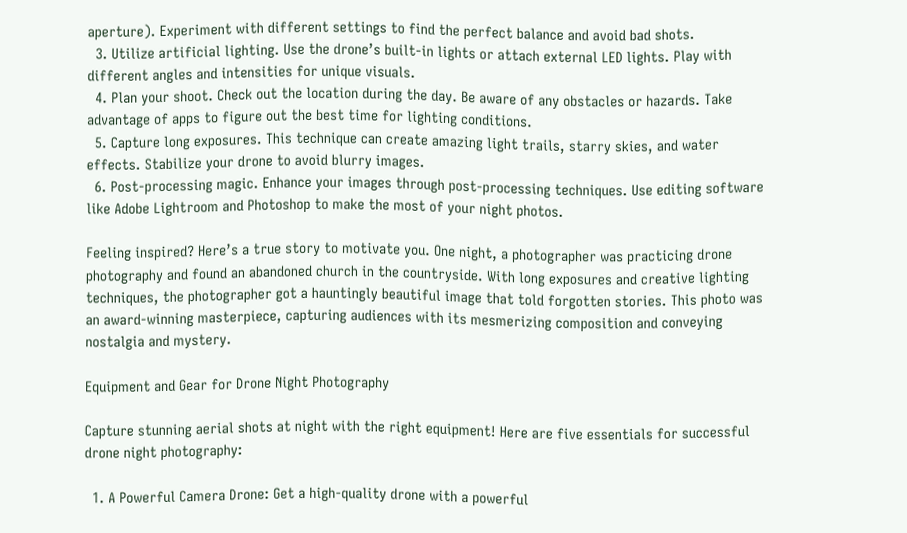aperture). Experiment with different settings to find the perfect balance and avoid bad shots.
  3. Utilize artificial lighting. Use the drone’s built-in lights or attach external LED lights. Play with different angles and intensities for unique visuals.
  4. Plan your shoot. Check out the location during the day. Be aware of any obstacles or hazards. Take advantage of apps to figure out the best time for lighting conditions.
  5. Capture long exposures. This technique can create amazing light trails, starry skies, and water effects. Stabilize your drone to avoid blurry images.
  6. Post-processing magic. Enhance your images through post-processing techniques. Use editing software like Adobe Lightroom and Photoshop to make the most of your night photos.

Feeling inspired? Here’s a true story to motivate you. One night, a photographer was practicing drone photography and found an abandoned church in the countryside. With long exposures and creative lighting techniques, the photographer got a hauntingly beautiful image that told forgotten stories. This photo was an award-winning masterpiece, capturing audiences with its mesmerizing composition and conveying nostalgia and mystery.

Equipment and Gear for Drone Night Photography

Capture stunning aerial shots at night with the right equipment! Here are five essentials for successful drone night photography:

  1. A Powerful Camera Drone: Get a high-quality drone with a powerful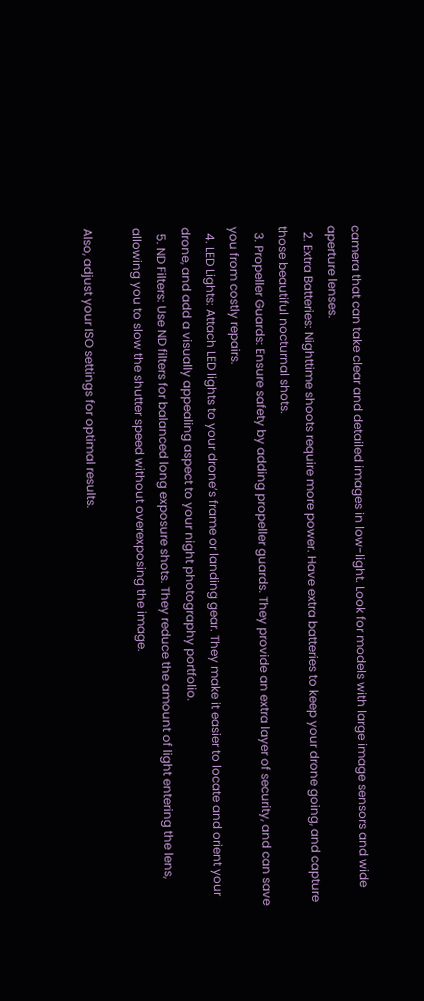camera that can take clear and detailed images in low-light. Look for models with large image sensors and wide aperture lenses.
  2. Extra Batteries: Nighttime shoots require more power. Have extra batteries to keep your drone going, and capture those beautiful nocturnal shots.
  3. Propeller Guards: Ensure safety by adding propeller guards. They provide an extra layer of security, and can save you from costly repairs.
  4. LED Lights: Attach LED lights to your drone’s frame or landing gear. They make it easier to locate and orient your drone, and add a visually appealing aspect to your night photography portfolio.
  5. ND Filters: Use ND filters for balanced long exposure shots. They reduce the amount of light entering the lens, allowing you to slow the shutter speed without overexposing the image.

Also, adjust your ISO settings for optimal results.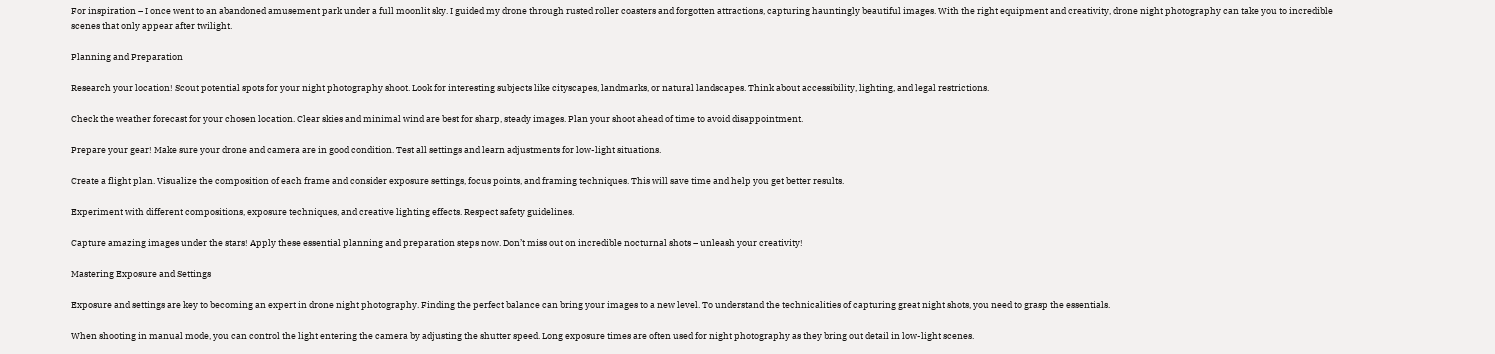For inspiration – I once went to an abandoned amusement park under a full moonlit sky. I guided my drone through rusted roller coasters and forgotten attractions, capturing hauntingly beautiful images. With the right equipment and creativity, drone night photography can take you to incredible scenes that only appear after twilight.

Planning and Preparation

Research your location! Scout potential spots for your night photography shoot. Look for interesting subjects like cityscapes, landmarks, or natural landscapes. Think about accessibility, lighting, and legal restrictions.

Check the weather forecast for your chosen location. Clear skies and minimal wind are best for sharp, steady images. Plan your shoot ahead of time to avoid disappointment.

Prepare your gear! Make sure your drone and camera are in good condition. Test all settings and learn adjustments for low-light situations.

Create a flight plan. Visualize the composition of each frame and consider exposure settings, focus points, and framing techniques. This will save time and help you get better results.

Experiment with different compositions, exposure techniques, and creative lighting effects. Respect safety guidelines.

Capture amazing images under the stars! Apply these essential planning and preparation steps now. Don’t miss out on incredible nocturnal shots – unleash your creativity!

Mastering Exposure and Settings

Exposure and settings are key to becoming an expert in drone night photography. Finding the perfect balance can bring your images to a new level. To understand the technicalities of capturing great night shots, you need to grasp the essentials.

When shooting in manual mode, you can control the light entering the camera by adjusting the shutter speed. Long exposure times are often used for night photography as they bring out detail in low-light scenes.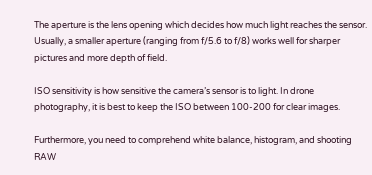The aperture is the lens opening which decides how much light reaches the sensor. Usually, a smaller aperture (ranging from f/5.6 to f/8) works well for sharper pictures and more depth of field.

ISO sensitivity is how sensitive the camera’s sensor is to light. In drone photography, it is best to keep the ISO between 100-200 for clear images.

Furthermore, you need to comprehend white balance, histogram, and shooting RAW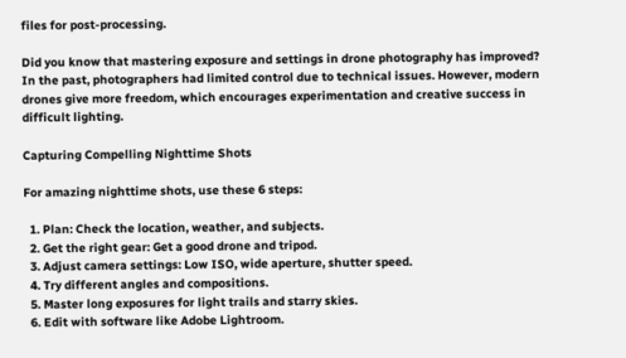files for post-processing.

Did you know that mastering exposure and settings in drone photography has improved? In the past, photographers had limited control due to technical issues. However, modern drones give more freedom, which encourages experimentation and creative success in difficult lighting.

Capturing Compelling Nighttime Shots

For amazing nighttime shots, use these 6 steps:

  1. Plan: Check the location, weather, and subjects.
  2. Get the right gear: Get a good drone and tripod.
  3. Adjust camera settings: Low ISO, wide aperture, shutter speed.
  4. Try different angles and compositions.
  5. Master long exposures for light trails and starry skies.
  6. Edit with software like Adobe Lightroom.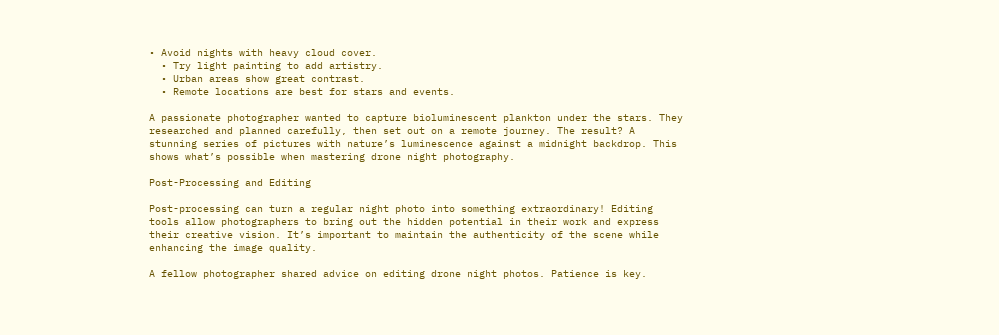• Avoid nights with heavy cloud cover.
  • Try light painting to add artistry.
  • Urban areas show great contrast.
  • Remote locations are best for stars and events.

A passionate photographer wanted to capture bioluminescent plankton under the stars. They researched and planned carefully, then set out on a remote journey. The result? A stunning series of pictures with nature’s luminescence against a midnight backdrop. This shows what’s possible when mastering drone night photography.

Post-Processing and Editing

Post-processing can turn a regular night photo into something extraordinary! Editing tools allow photographers to bring out the hidden potential in their work and express their creative vision. It’s important to maintain the authenticity of the scene while enhancing the image quality.

A fellow photographer shared advice on editing drone night photos. Patience is key.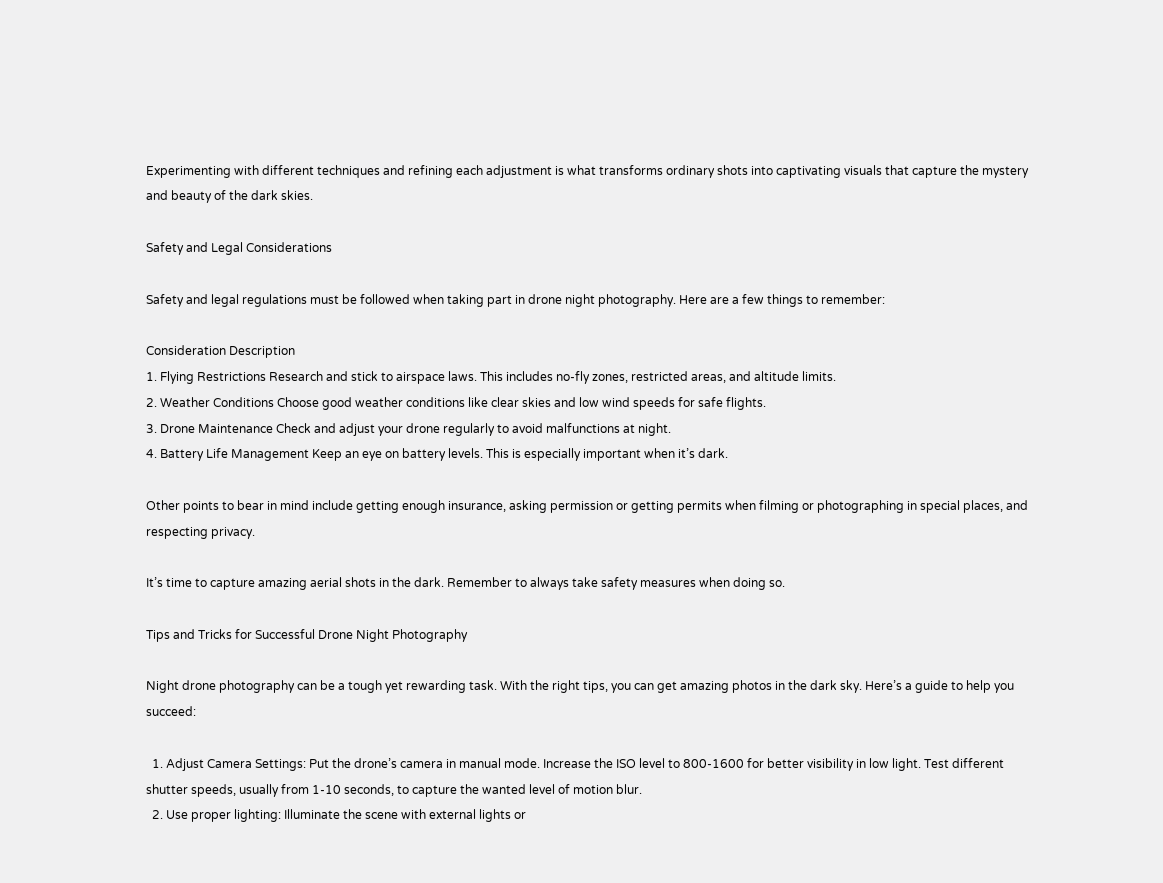Experimenting with different techniques and refining each adjustment is what transforms ordinary shots into captivating visuals that capture the mystery and beauty of the dark skies.

Safety and Legal Considerations

Safety and legal regulations must be followed when taking part in drone night photography. Here are a few things to remember:

Consideration Description
1. Flying Restrictions Research and stick to airspace laws. This includes no-fly zones, restricted areas, and altitude limits.
2. Weather Conditions Choose good weather conditions like clear skies and low wind speeds for safe flights.
3. Drone Maintenance Check and adjust your drone regularly to avoid malfunctions at night.
4. Battery Life Management Keep an eye on battery levels. This is especially important when it’s dark.

Other points to bear in mind include getting enough insurance, asking permission or getting permits when filming or photographing in special places, and respecting privacy.

It’s time to capture amazing aerial shots in the dark. Remember to always take safety measures when doing so.

Tips and Tricks for Successful Drone Night Photography

Night drone photography can be a tough yet rewarding task. With the right tips, you can get amazing photos in the dark sky. Here’s a guide to help you succeed:

  1. Adjust Camera Settings: Put the drone’s camera in manual mode. Increase the ISO level to 800-1600 for better visibility in low light. Test different shutter speeds, usually from 1-10 seconds, to capture the wanted level of motion blur.
  2. Use proper lighting: Illuminate the scene with external lights or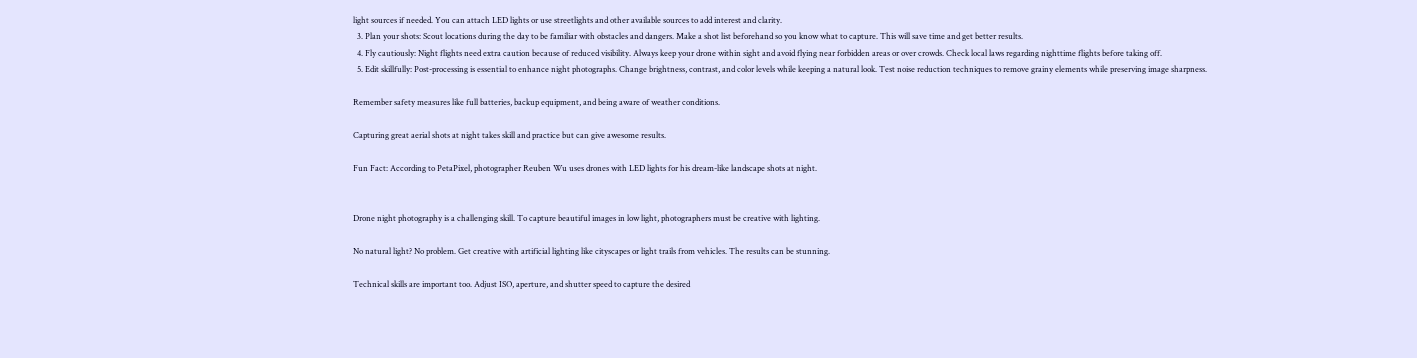light sources if needed. You can attach LED lights or use streetlights and other available sources to add interest and clarity.
  3. Plan your shots: Scout locations during the day to be familiar with obstacles and dangers. Make a shot list beforehand so you know what to capture. This will save time and get better results.
  4. Fly cautiously: Night flights need extra caution because of reduced visibility. Always keep your drone within sight and avoid flying near forbidden areas or over crowds. Check local laws regarding nighttime flights before taking off.
  5. Edit skillfully: Post-processing is essential to enhance night photographs. Change brightness, contrast, and color levels while keeping a natural look. Test noise reduction techniques to remove grainy elements while preserving image sharpness.

Remember safety measures like full batteries, backup equipment, and being aware of weather conditions.

Capturing great aerial shots at night takes skill and practice but can give awesome results.

Fun Fact: According to PetaPixel, photographer Reuben Wu uses drones with LED lights for his dream-like landscape shots at night.


Drone night photography is a challenging skill. To capture beautiful images in low light, photographers must be creative with lighting.

No natural light? No problem. Get creative with artificial lighting like cityscapes or light trails from vehicles. The results can be stunning.

Technical skills are important too. Adjust ISO, aperture, and shutter speed to capture the desired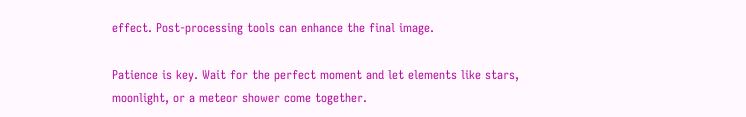effect. Post-processing tools can enhance the final image.

Patience is key. Wait for the perfect moment and let elements like stars, moonlight, or a meteor shower come together.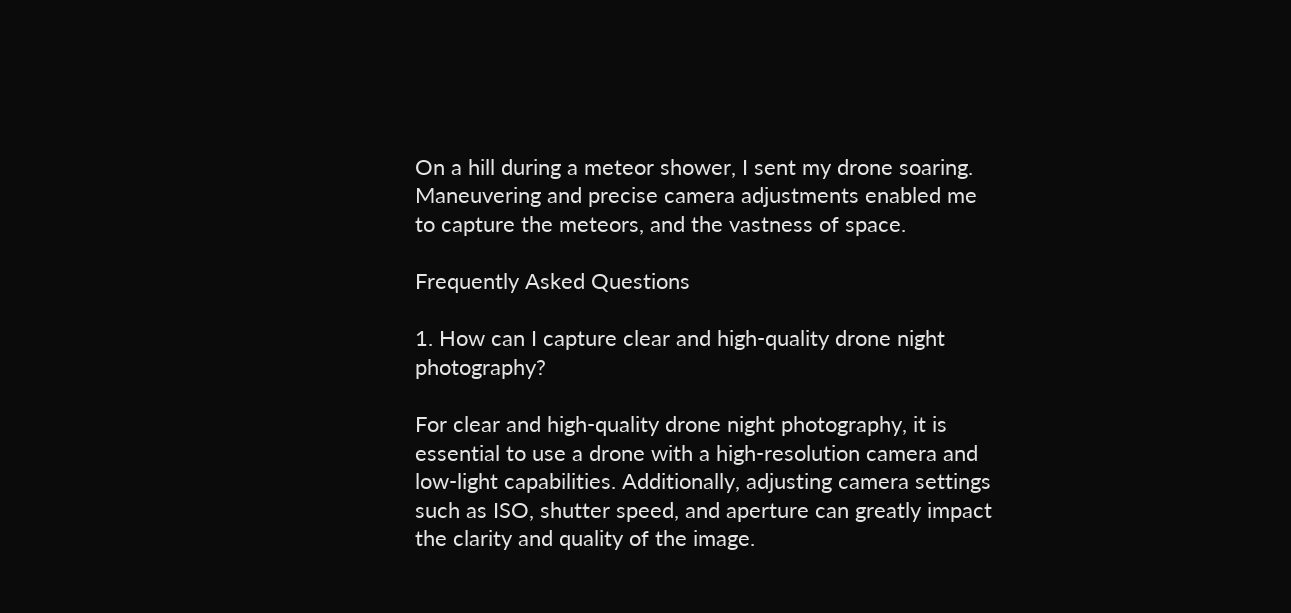On a hill during a meteor shower, I sent my drone soaring. Maneuvering and precise camera adjustments enabled me to capture the meteors, and the vastness of space.

Frequently Asked Questions

1. How can I capture clear and high-quality drone night photography?

For clear and high-quality drone night photography, it is essential to use a drone with a high-resolution camera and low-light capabilities. Additionally, adjusting camera settings such as ISO, shutter speed, and aperture can greatly impact the clarity and quality of the image.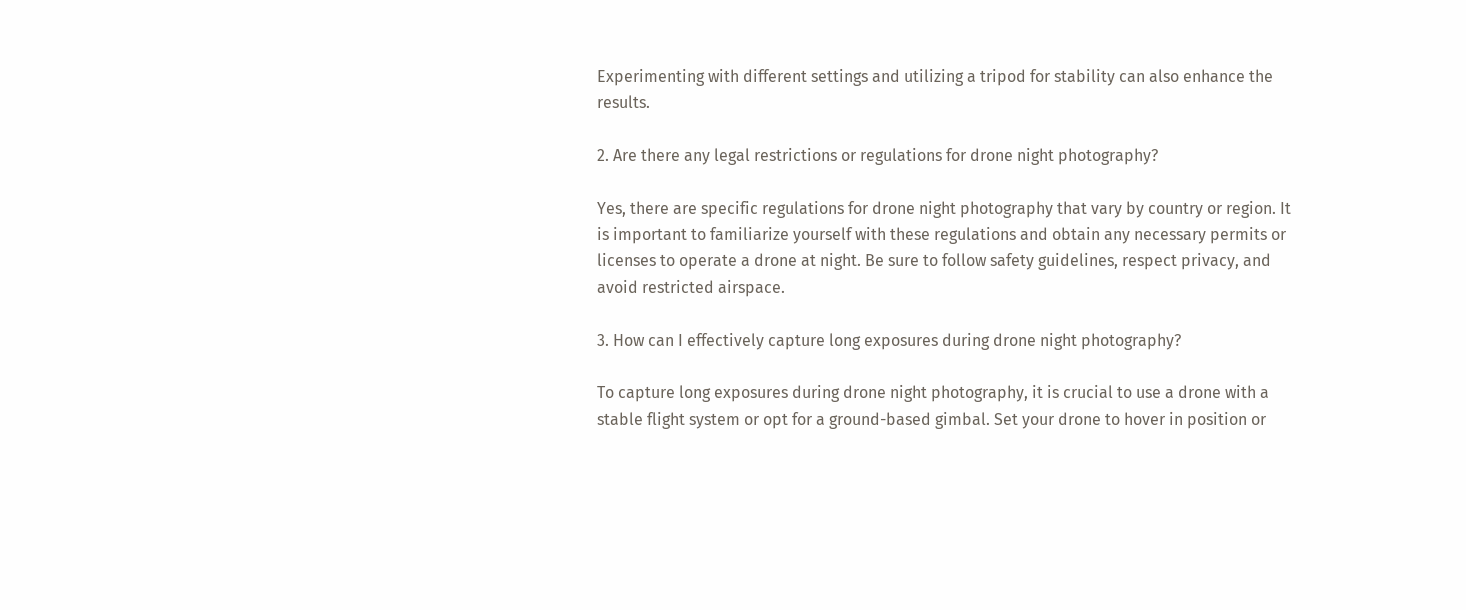Experimenting with different settings and utilizing a tripod for stability can also enhance the results.

2. Are there any legal restrictions or regulations for drone night photography?

Yes, there are specific regulations for drone night photography that vary by country or region. It is important to familiarize yourself with these regulations and obtain any necessary permits or licenses to operate a drone at night. Be sure to follow safety guidelines, respect privacy, and avoid restricted airspace.

3. How can I effectively capture long exposures during drone night photography?

To capture long exposures during drone night photography, it is crucial to use a drone with a stable flight system or opt for a ground-based gimbal. Set your drone to hover in position or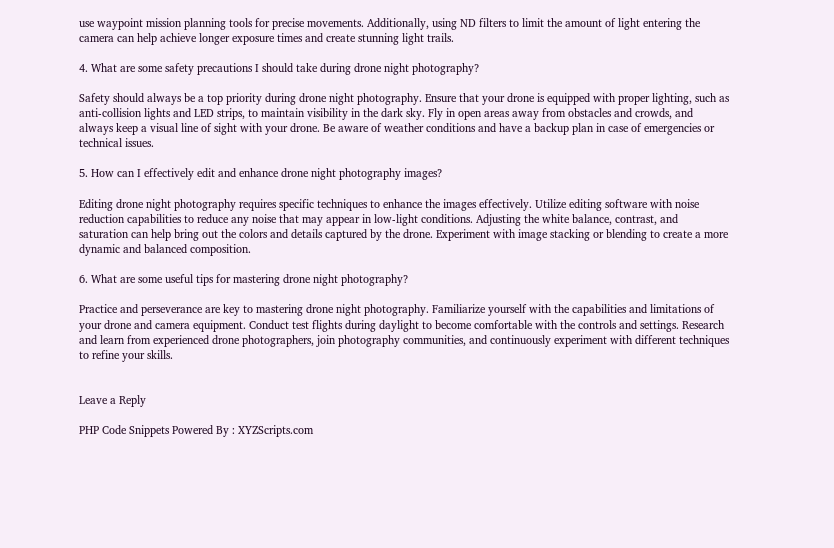use waypoint mission planning tools for precise movements. Additionally, using ND filters to limit the amount of light entering the camera can help achieve longer exposure times and create stunning light trails.

4. What are some safety precautions I should take during drone night photography?

Safety should always be a top priority during drone night photography. Ensure that your drone is equipped with proper lighting, such as anti-collision lights and LED strips, to maintain visibility in the dark sky. Fly in open areas away from obstacles and crowds, and always keep a visual line of sight with your drone. Be aware of weather conditions and have a backup plan in case of emergencies or technical issues.

5. How can I effectively edit and enhance drone night photography images?

Editing drone night photography requires specific techniques to enhance the images effectively. Utilize editing software with noise reduction capabilities to reduce any noise that may appear in low-light conditions. Adjusting the white balance, contrast, and saturation can help bring out the colors and details captured by the drone. Experiment with image stacking or blending to create a more dynamic and balanced composition.

6. What are some useful tips for mastering drone night photography?

Practice and perseverance are key to mastering drone night photography. Familiarize yourself with the capabilities and limitations of your drone and camera equipment. Conduct test flights during daylight to become comfortable with the controls and settings. Research and learn from experienced drone photographers, join photography communities, and continuously experiment with different techniques to refine your skills.


Leave a Reply

PHP Code Snippets Powered By : XYZScripts.com